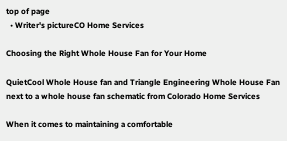top of page
  • Writer's pictureCO Home Services

Choosing the Right Whole House Fan for Your Home

QuietCool Whole House fan and Triangle Engineering Whole House Fan next to a whole house fan schematic from Colorado Home Services

When it comes to maintaining a comfortable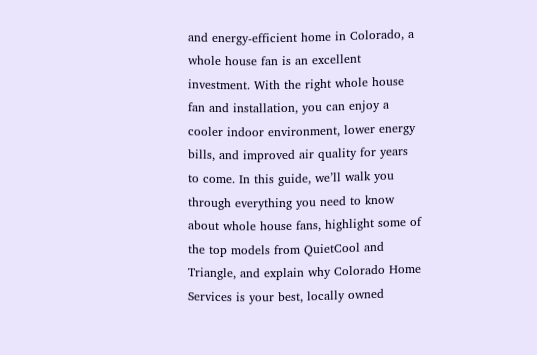and energy-efficient home in Colorado, a whole house fan is an excellent investment. With the right whole house fan and installation, you can enjoy a cooler indoor environment, lower energy bills, and improved air quality for years to come. In this guide, we’ll walk you through everything you need to know about whole house fans, highlight some of the top models from QuietCool and Triangle, and explain why Colorado Home Services is your best, locally owned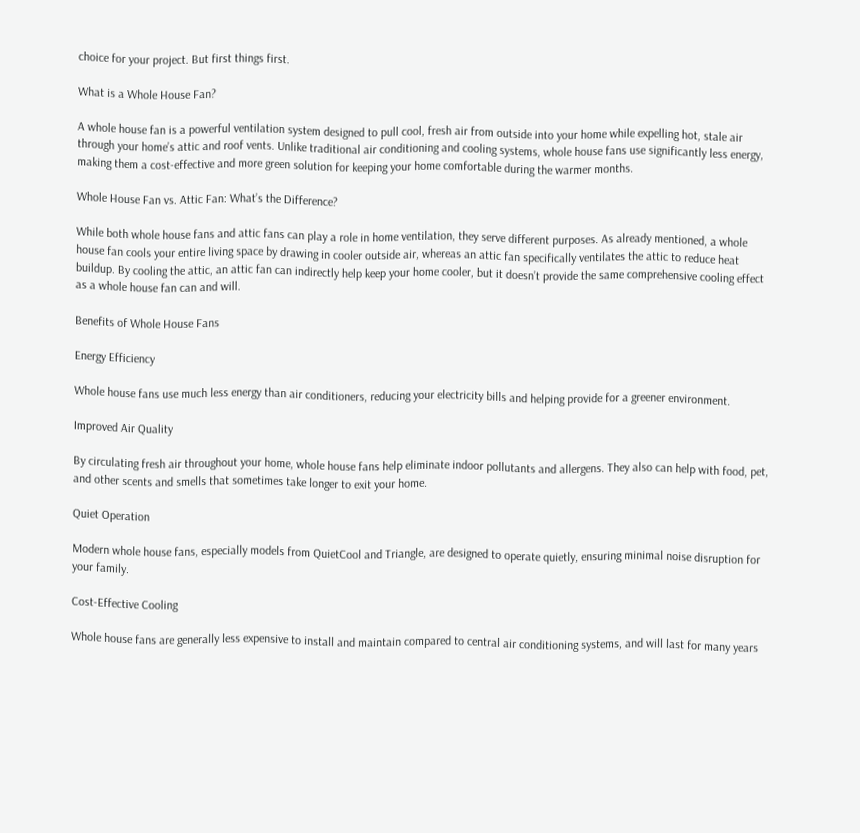choice for your project. But first things first.

What is a Whole House Fan?

A whole house fan is a powerful ventilation system designed to pull cool, fresh air from outside into your home while expelling hot, stale air through your home’s attic and roof vents. Unlike traditional air conditioning and cooling systems, whole house fans use significantly less energy, making them a cost-effective and more green solution for keeping your home comfortable during the warmer months.

Whole House Fan vs. Attic Fan: What’s the Difference?

While both whole house fans and attic fans can play a role in home ventilation, they serve different purposes. As already mentioned, a whole house fan cools your entire living space by drawing in cooler outside air, whereas an attic fan specifically ventilates the attic to reduce heat buildup. By cooling the attic, an attic fan can indirectly help keep your home cooler, but it doesn’t provide the same comprehensive cooling effect as a whole house fan can and will.

Benefits of Whole House Fans

Energy Efficiency

Whole house fans use much less energy than air conditioners, reducing your electricity bills and helping provide for a greener environment.

Improved Air Quality

By circulating fresh air throughout your home, whole house fans help eliminate indoor pollutants and allergens. They also can help with food, pet, and other scents and smells that sometimes take longer to exit your home.

Quiet Operation

Modern whole house fans, especially models from QuietCool and Triangle, are designed to operate quietly, ensuring minimal noise disruption for your family.

Cost-Effective Cooling

Whole house fans are generally less expensive to install and maintain compared to central air conditioning systems, and will last for many years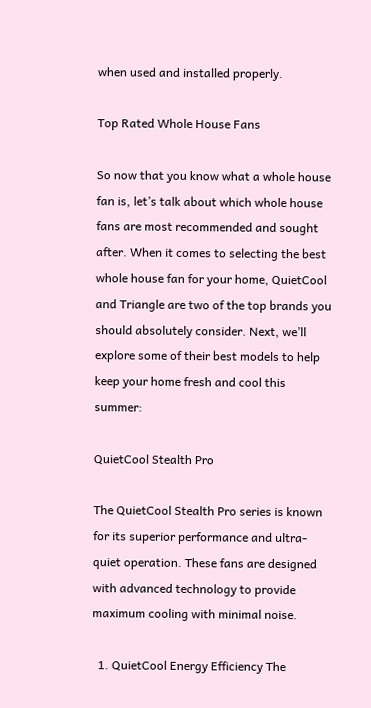when used and installed properly.

Top Rated Whole House Fans

So now that you know what a whole house fan is, let’s talk about which whole house fans are most recommended and sought after. When it comes to selecting the best whole house fan for your home, QuietCool and Triangle are two of the top brands you should absolutely consider. Next, we’ll explore some of their best models to help keep your home fresh and cool this summer:

QuietCool Stealth Pro

The QuietCool Stealth Pro series is known for its superior performance and ultra-quiet operation. These fans are designed with advanced technology to provide maximum cooling with minimal noise.

  1. QuietCool Energy Efficiency The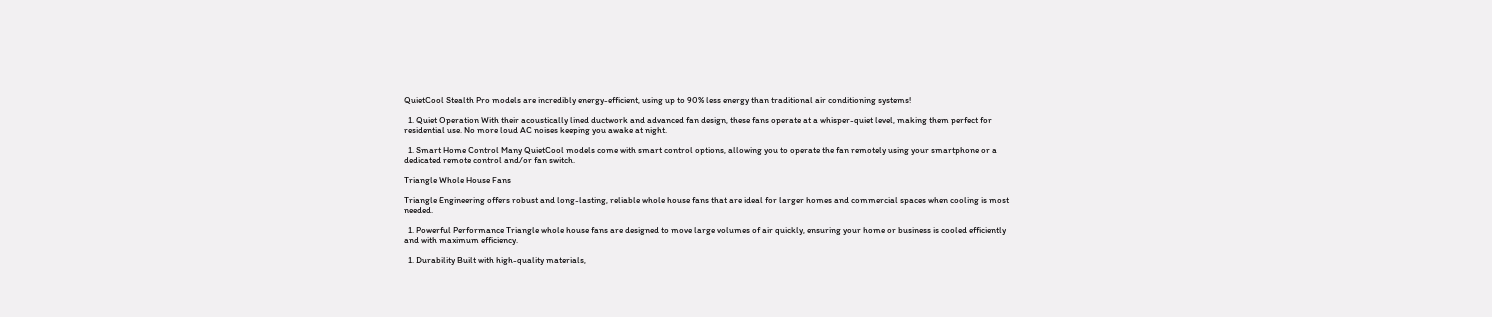QuietCool Stealth Pro models are incredibly energy-efficient, using up to 90% less energy than traditional air conditioning systems!

  1. Quiet Operation With their acoustically lined ductwork and advanced fan design, these fans operate at a whisper-quiet level, making them perfect for residential use. No more loud AC noises keeping you awake at night.

  1. Smart Home Control Many QuietCool models come with smart control options, allowing you to operate the fan remotely using your smartphone or a dedicated remote control and/or fan switch.

Triangle Whole House Fans

Triangle Engineering offers robust and long-lasting, reliable whole house fans that are ideal for larger homes and commercial spaces when cooling is most needed.

  1. Powerful Performance Triangle whole house fans are designed to move large volumes of air quickly, ensuring your home or business is cooled efficiently and with maximum efficiency.

  1. Durability Built with high-quality materials,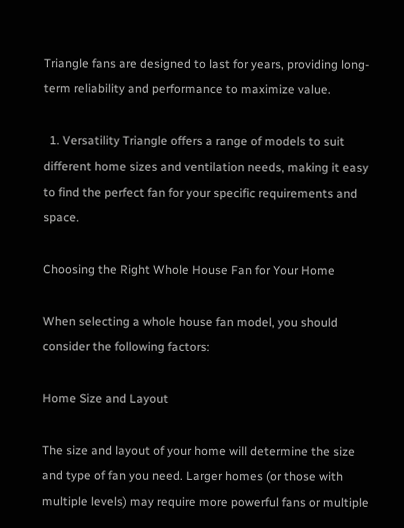Triangle fans are designed to last for years, providing long-term reliability and performance to maximize value.

  1. Versatility Triangle offers a range of models to suit different home sizes and ventilation needs, making it easy to find the perfect fan for your specific requirements and space.

Choosing the Right Whole House Fan for Your Home

When selecting a whole house fan model, you should consider the following factors:

Home Size and Layout

The size and layout of your home will determine the size and type of fan you need. Larger homes (or those with multiple levels) may require more powerful fans or multiple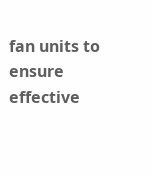fan units to ensure effective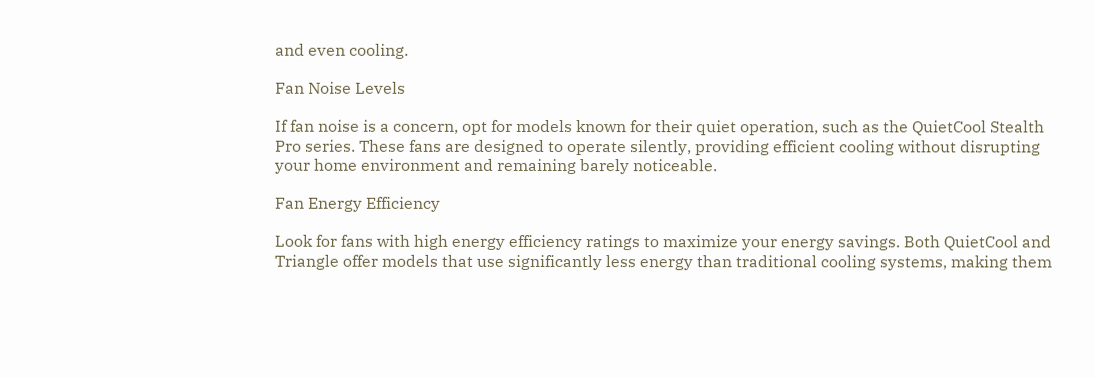and even cooling.

Fan Noise Levels

If fan noise is a concern, opt for models known for their quiet operation, such as the QuietCool Stealth Pro series. These fans are designed to operate silently, providing efficient cooling without disrupting your home environment and remaining barely noticeable.

Fan Energy Efficiency

Look for fans with high energy efficiency ratings to maximize your energy savings. Both QuietCool and Triangle offer models that use significantly less energy than traditional cooling systems, making them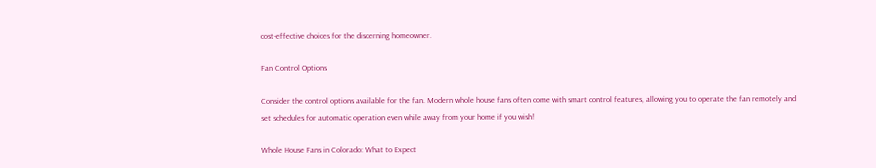cost-effective choices for the discerning homeowner.

Fan Control Options

Consider the control options available for the fan. Modern whole house fans often come with smart control features, allowing you to operate the fan remotely and set schedules for automatic operation even while away from your home if you wish!

Whole House Fans in Colorado: What to Expect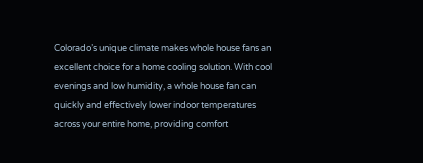Colorado’s unique climate makes whole house fans an excellent choice for a home cooling solution. With cool evenings and low humidity, a whole house fan can quickly and effectively lower indoor temperatures across your entire home, providing comfort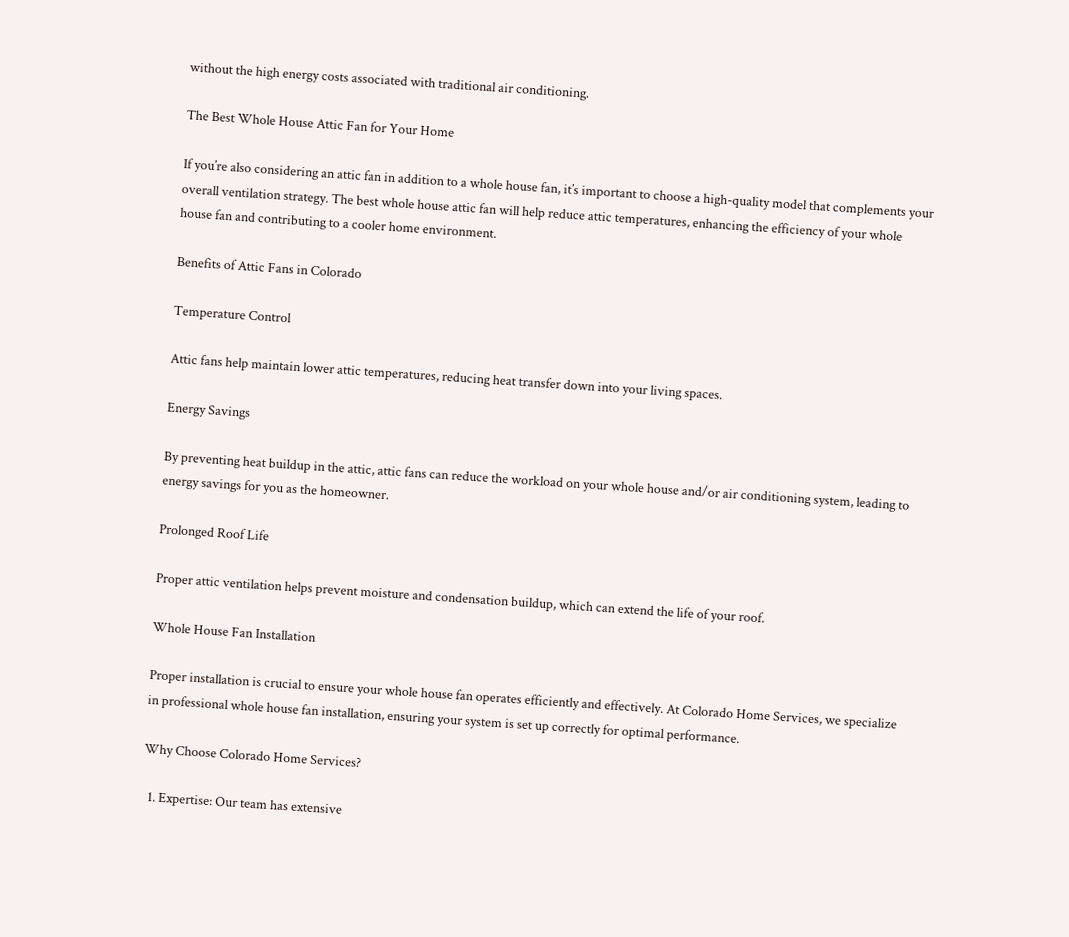without the high energy costs associated with traditional air conditioning.

The Best Whole House Attic Fan for Your Home

If you’re also considering an attic fan in addition to a whole house fan, it’s important to choose a high-quality model that complements your overall ventilation strategy. The best whole house attic fan will help reduce attic temperatures, enhancing the efficiency of your whole house fan and contributing to a cooler home environment.

Benefits of Attic Fans in Colorado

Temperature Control

Attic fans help maintain lower attic temperatures, reducing heat transfer down into your living spaces.

Energy Savings

By preventing heat buildup in the attic, attic fans can reduce the workload on your whole house and/or air conditioning system, leading to energy savings for you as the homeowner.

Prolonged Roof Life

Proper attic ventilation helps prevent moisture and condensation buildup, which can extend the life of your roof.

Whole House Fan Installation

Proper installation is crucial to ensure your whole house fan operates efficiently and effectively. At Colorado Home Services, we specialize in professional whole house fan installation, ensuring your system is set up correctly for optimal performance.

Why Choose Colorado Home Services?

  1. Expertise: Our team has extensive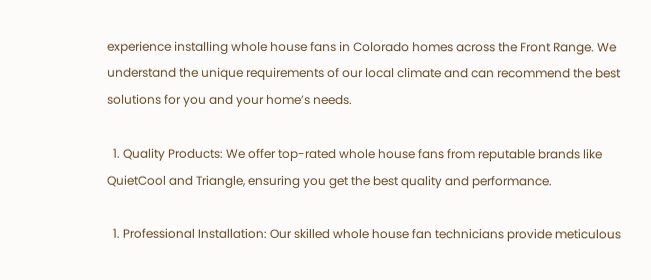experience installing whole house fans in Colorado homes across the Front Range. We understand the unique requirements of our local climate and can recommend the best solutions for you and your home’s needs.

  1. Quality Products: We offer top-rated whole house fans from reputable brands like QuietCool and Triangle, ensuring you get the best quality and performance.

  1. Professional Installation: Our skilled whole house fan technicians provide meticulous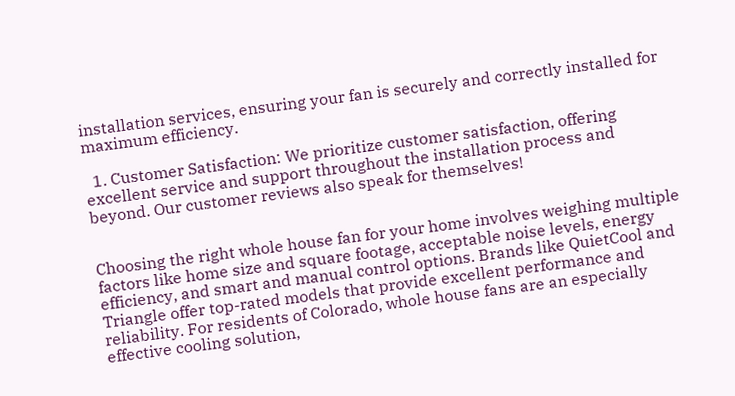installation services, ensuring your fan is securely and correctly installed for maximum efficiency.

  1. Customer Satisfaction: We prioritize customer satisfaction, offering excellent service and support throughout the installation process and beyond. Our customer reviews also speak for themselves!


Choosing the right whole house fan for your home involves weighing multiple factors like home size and square footage, acceptable noise levels, energy efficiency, and smart and manual control options. Brands like QuietCool and Triangle offer top-rated models that provide excellent performance and reliability. For residents of Colorado, whole house fans are an especially effective cooling solution,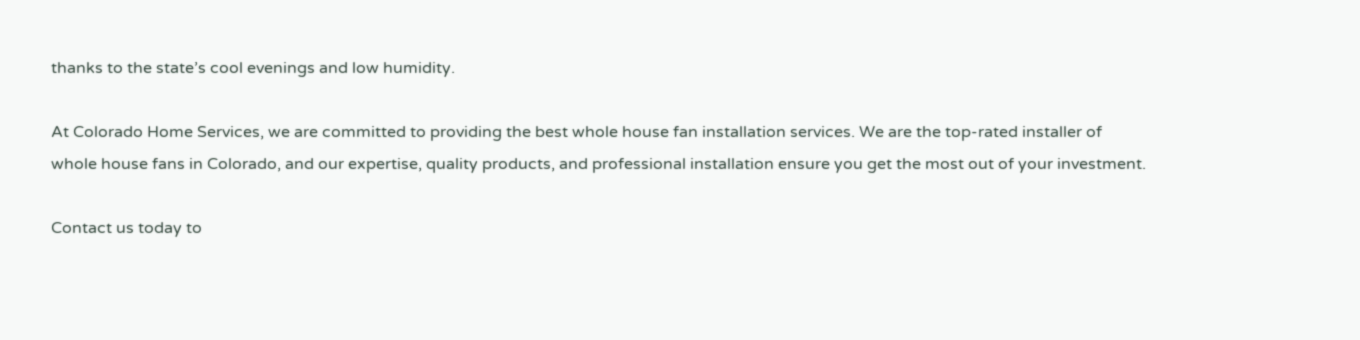thanks to the state’s cool evenings and low humidity.

At Colorado Home Services, we are committed to providing the best whole house fan installation services. We are the top-rated installer of whole house fans in Colorado, and our expertise, quality products, and professional installation ensure you get the most out of your investment.

Contact us today to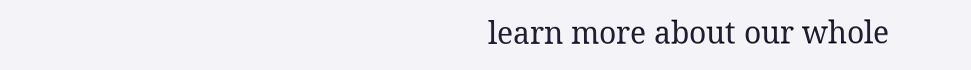learn more about our whole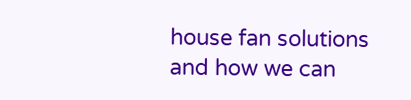house fan solutions and how we can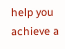help you achieve a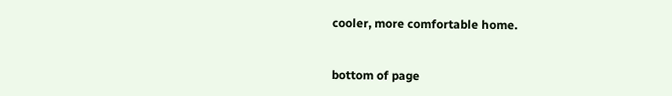cooler, more comfortable home.


bottom of page